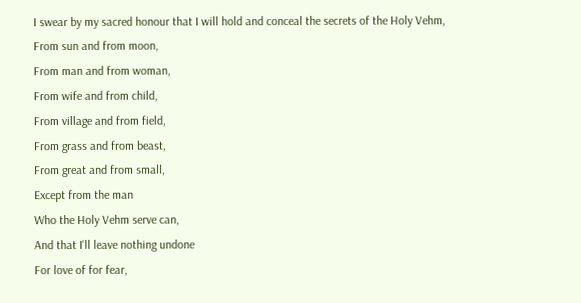I swear by my sacred honour that I will hold and conceal the secrets of the Holy Vehm,
From sun and from moon,
From man and from woman,
From wife and from child,
From village and from field,
From grass and from beast,
From great and from small,
Except from the man
Who the Holy Vehm serve can,
And that I'll leave nothing undone
For love of for fear,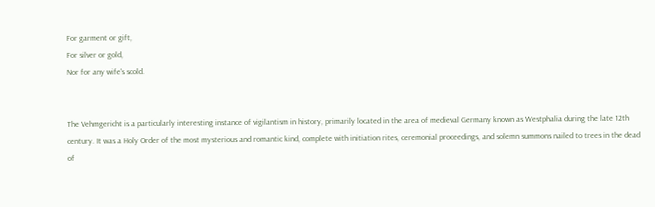For garment or gift,
For silver or gold,
Nor for any wife's scold.


The Vehmgericht is a particularly interesting instance of vigilantism in history, primarily located in the area of medieval Germany known as Westphalia during the late 12th century. It was a Holy Order of the most mysterious and romantic kind, complete with initiation rites, ceremonial proceedings, and solemn summons nailed to trees in the dead of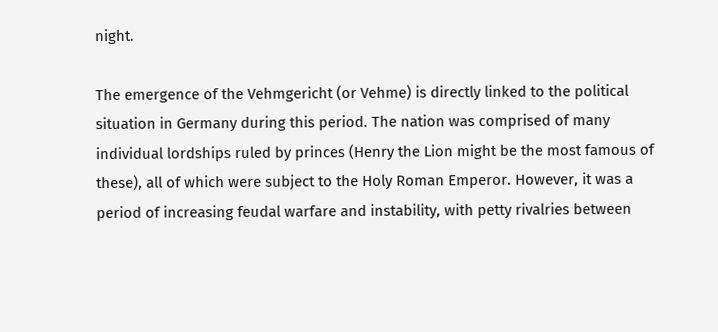night.

The emergence of the Vehmgericht (or Vehme) is directly linked to the political situation in Germany during this period. The nation was comprised of many individual lordships ruled by princes (Henry the Lion might be the most famous of these), all of which were subject to the Holy Roman Emperor. However, it was a period of increasing feudal warfare and instability, with petty rivalries between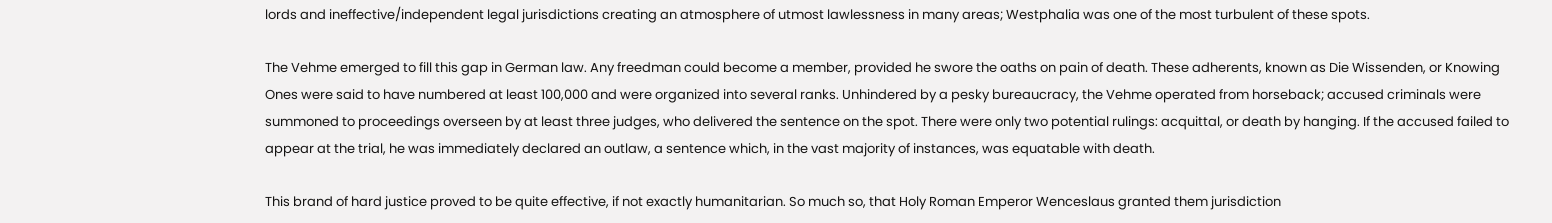lords and ineffective/independent legal jurisdictions creating an atmosphere of utmost lawlessness in many areas; Westphalia was one of the most turbulent of these spots.

The Vehme emerged to fill this gap in German law. Any freedman could become a member, provided he swore the oaths on pain of death. These adherents, known as Die Wissenden, or Knowing Ones were said to have numbered at least 100,000 and were organized into several ranks. Unhindered by a pesky bureaucracy, the Vehme operated from horseback; accused criminals were summoned to proceedings overseen by at least three judges, who delivered the sentence on the spot. There were only two potential rulings: acquittal, or death by hanging. If the accused failed to appear at the trial, he was immediately declared an outlaw, a sentence which, in the vast majority of instances, was equatable with death.

This brand of hard justice proved to be quite effective, if not exactly humanitarian. So much so, that Holy Roman Emperor Wenceslaus granted them jurisdiction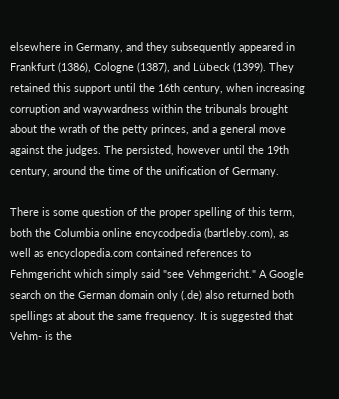elsewhere in Germany, and they subsequently appeared in Frankfurt (1386), Cologne (1387), and Lübeck (1399). They retained this support until the 16th century, when increasing corruption and waywardness within the tribunals brought about the wrath of the petty princes, and a general move against the judges. The persisted, however until the 19th century, around the time of the unification of Germany.

There is some question of the proper spelling of this term, both the Columbia online encycodpedia (bartleby.com), as well as encyclopedia.com contained references to Fehmgericht which simply said "see Vehmgericht." A Google search on the German domain only (.de) also returned both spellings at about the same frequency. It is suggested that Vehm- is the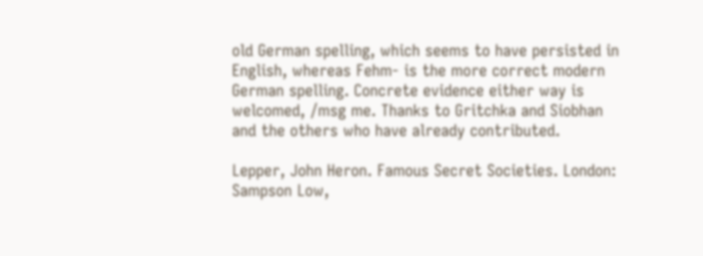old German spelling, which seems to have persisted in English, whereas Fehm- is the more correct modern German spelling. Concrete evidence either way is welcomed, /msg me. Thanks to Gritchka and Siobhan and the others who have already contributed.

Lepper, John Heron. Famous Secret Societies. London: Sampson Low,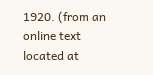1920. (from an online text located at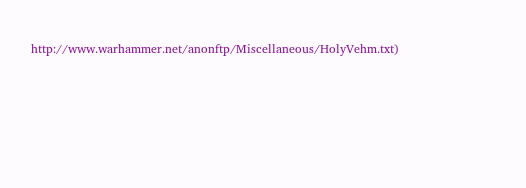http://www.warhammer.net/anonftp/Miscellaneous/HolyVehm.txt)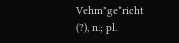Vehm"ge*richt (?), n.; pl.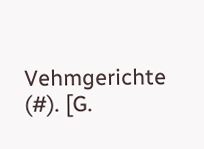Vehmgerichte (#). [G.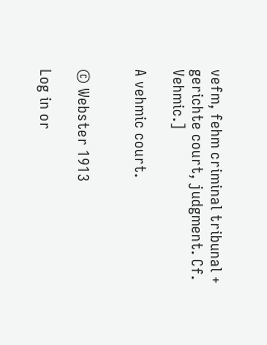vefm, fehm criminal tribunal + gerichte court, judgment. Cf. Vehmic.]

A vehmic court.


© Webster 1913

Log in or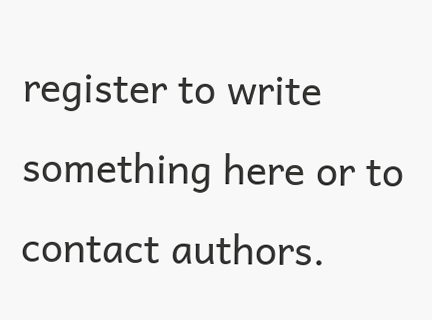register to write something here or to contact authors.